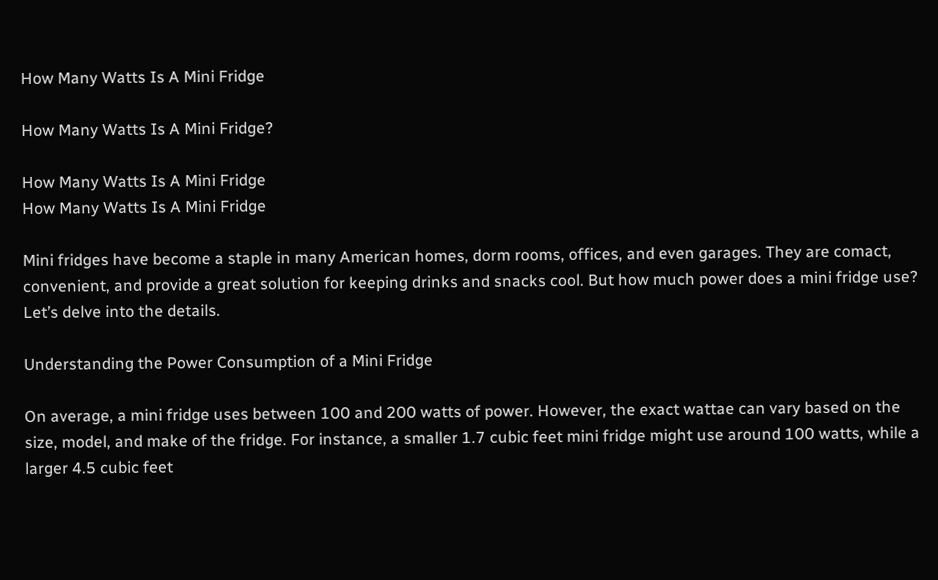How Many Watts Is A Mini Fridge

How Many Watts Is A Mini Fridge?

How Many Watts Is A Mini Fridge
How Many Watts Is A Mini Fridge

Mini fridges have become a staple in many American homes, dorm rooms, offices, and even garages. They are comact, convenient, and provide a great solution for keeping drinks and snacks cool. But how much power does a mini fridge use? Let’s delve into the details.

Understanding the Power Consumption of a Mini Fridge

On average, a mini fridge uses between 100 and 200 watts of power. However, the exact wattae can vary based on the size, model, and make of the fridge. For instance, a smaller 1.7 cubic feet mini fridge might use around 100 watts, while a larger 4.5 cubic feet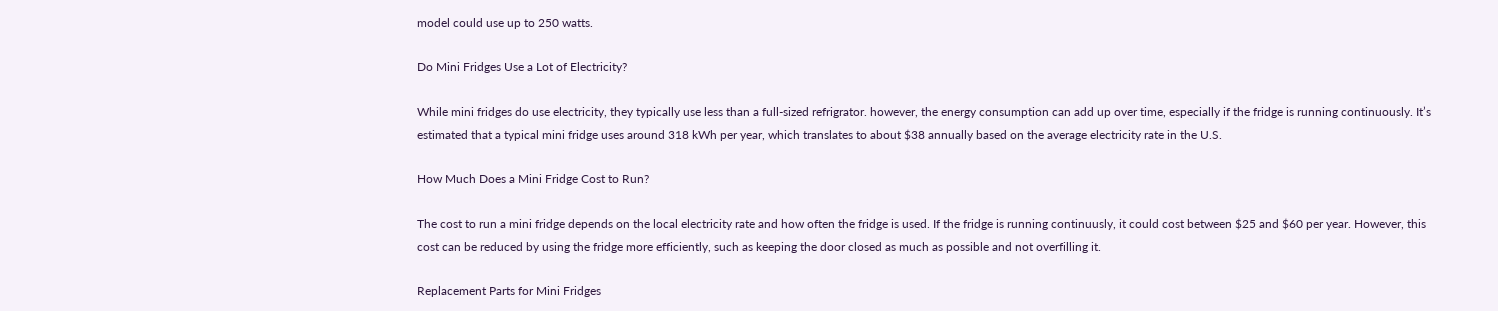model could use up to 250 watts.

Do Mini Fridges Use a Lot of Electricity?

While mini fridges do use electricity, they typically use less than a full-sized refrigrator. however, the energy consumption can add up over time, especially if the fridge is running continuously. It’s estimated that a typical mini fridge uses around 318 kWh per year, which translates to about $38 annually based on the average electricity rate in the U.S.

How Much Does a Mini Fridge Cost to Run?

The cost to run a mini fridge depends on the local electricity rate and how often the fridge is used. If the fridge is running continuusly, it could cost between $25 and $60 per year. However, this cost can be reduced by using the fridge more efficiently, such as keeping the door closed as much as possible and not overfilling it.

Replacement Parts for Mini Fridges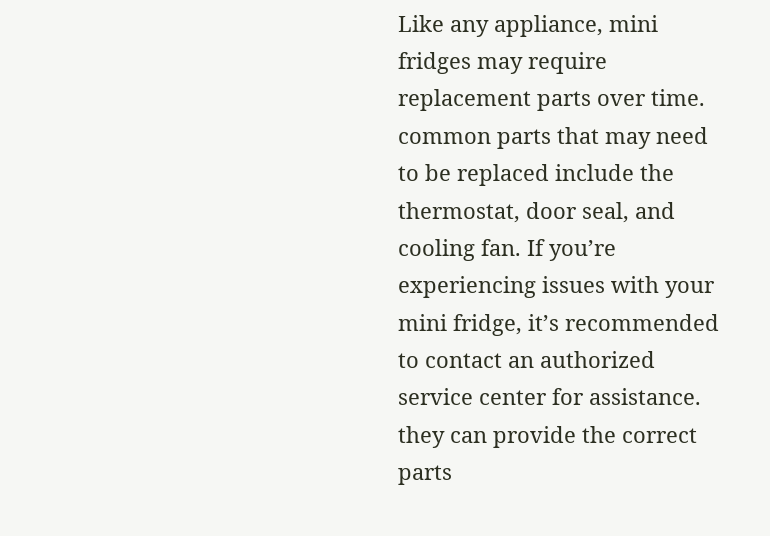Like any appliance, mini fridges may require replacement parts over time. common parts that may need to be replaced include the thermostat, door seal, and cooling fan. If you’re experiencing issues with your mini fridge, it’s recommended to contact an authorized service center for assistance. they can provide the correct parts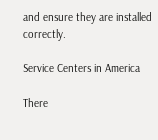and ensure they are installed correctly.

Service Centers in America

There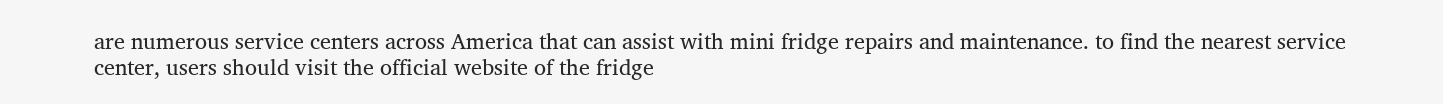are numerous service centers across America that can assist with mini fridge repairs and maintenance. to find the nearest service center, users should visit the official website of the fridge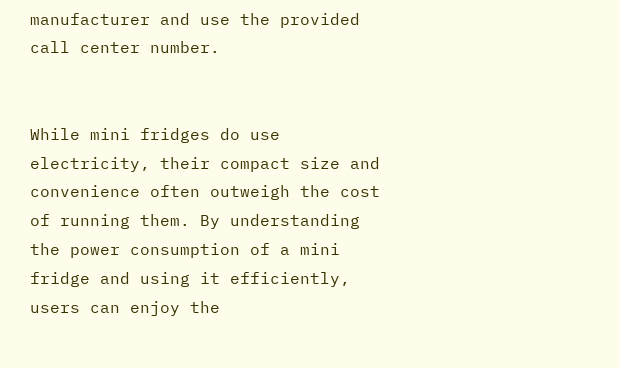manufacturer and use the provided call center number.


While mini fridges do use electricity, their compact size and convenience often outweigh the cost of running them. By understanding the power consumption of a mini fridge and using it efficiently, users can enjoy the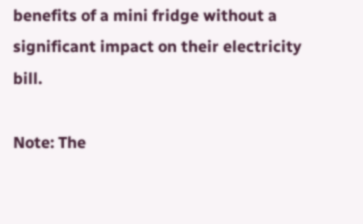benefits of a mini fridge without a significant impact on their electricity bill.

Note: The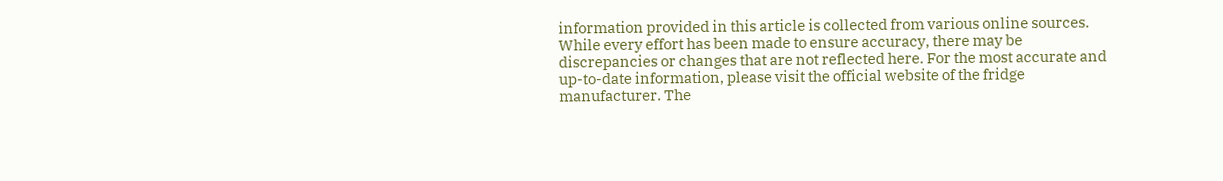information provided in this article is collected from various online sources. While every effort has been made to ensure accuracy, there may be discrepancies or changes that are not reflected here. For the most accurate and up-to-date information, please visit the official website of the fridge manufacturer. The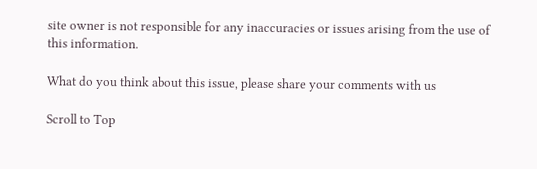site owner is not responsible for any inaccuracies or issues arising from the use of this information.

What do you think about this issue, please share your comments with us

Scroll to Top